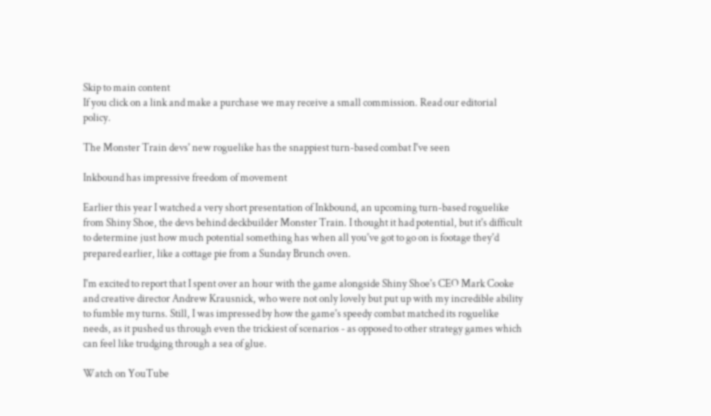Skip to main content
If you click on a link and make a purchase we may receive a small commission. Read our editorial policy.

The Monster Train devs' new roguelike has the snappiest turn-based combat I've seen

Inkbound has impressive freedom of movement

Earlier this year I watched a very short presentation of Inkbound, an upcoming turn-based roguelike from Shiny Shoe, the devs behind deckbuilder Monster Train. I thought it had potential, but it's difficult to determine just how much potential something has when all you've got to go on is footage they'd prepared earlier, like a cottage pie from a Sunday Brunch oven.

I'm excited to report that I spent over an hour with the game alongside Shiny Shoe's CEO Mark Cooke and creative director Andrew Krausnick, who were not only lovely but put up with my incredible ability to fumble my turns. Still, I was impressed by how the game's speedy combat matched its roguelike needs, as it pushed us through even the trickiest of scenarios - as opposed to other strategy games which can feel like trudging through a sea of glue.

Watch on YouTube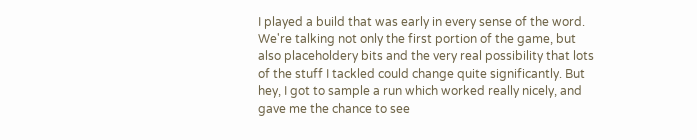I played a build that was early in every sense of the word. We're talking not only the first portion of the game, but also placeholdery bits and the very real possibility that lots of the stuff I tackled could change quite significantly. But hey, I got to sample a run which worked really nicely, and gave me the chance to see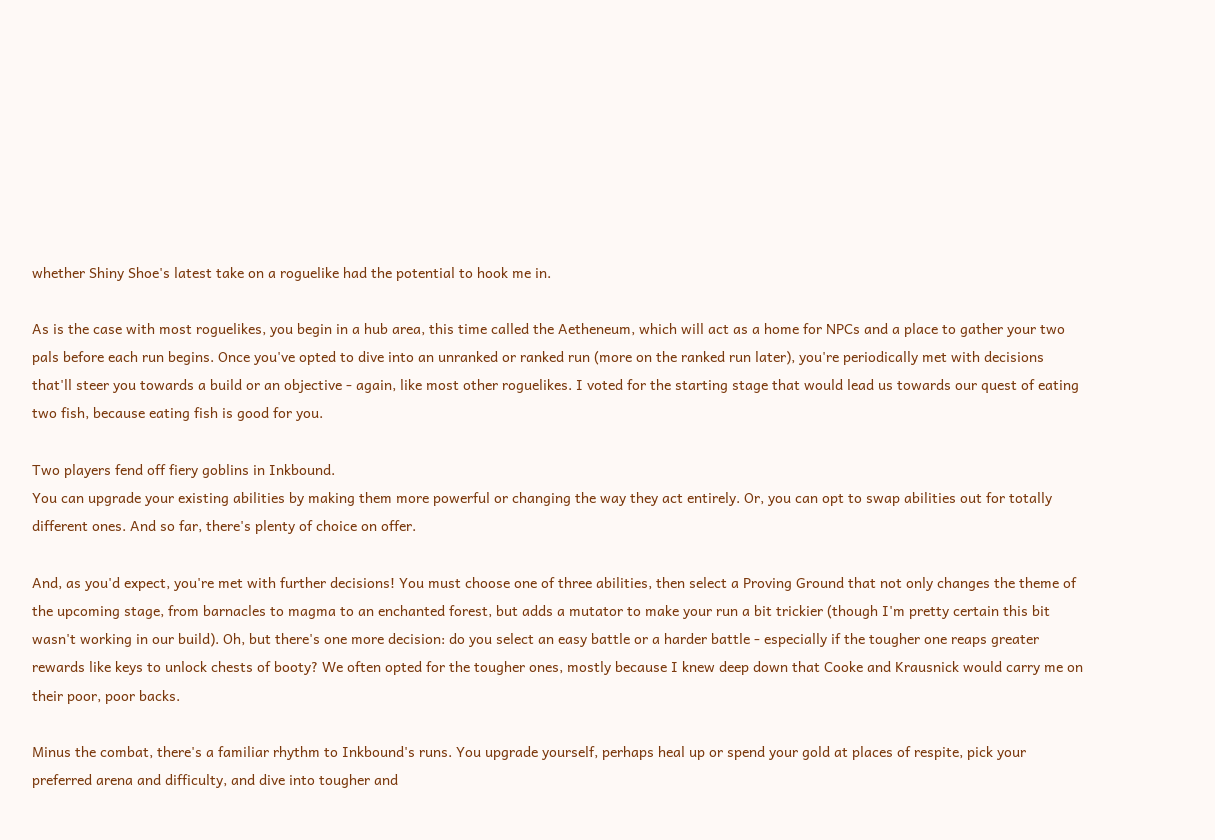whether Shiny Shoe's latest take on a roguelike had the potential to hook me in.

As is the case with most roguelikes, you begin in a hub area, this time called the Aetheneum, which will act as a home for NPCs and a place to gather your two pals before each run begins. Once you've opted to dive into an unranked or ranked run (more on the ranked run later), you're periodically met with decisions that'll steer you towards a build or an objective - again, like most other roguelikes. I voted for the starting stage that would lead us towards our quest of eating two fish, because eating fish is good for you.

Two players fend off fiery goblins in Inkbound.
You can upgrade your existing abilities by making them more powerful or changing the way they act entirely. Or, you can opt to swap abilities out for totally different ones. And so far, there's plenty of choice on offer.

And, as you'd expect, you're met with further decisions! You must choose one of three abilities, then select a Proving Ground that not only changes the theme of the upcoming stage, from barnacles to magma to an enchanted forest, but adds a mutator to make your run a bit trickier (though I'm pretty certain this bit wasn't working in our build). Oh, but there's one more decision: do you select an easy battle or a harder battle - especially if the tougher one reaps greater rewards like keys to unlock chests of booty? We often opted for the tougher ones, mostly because I knew deep down that Cooke and Krausnick would carry me on their poor, poor backs.

Minus the combat, there's a familiar rhythm to Inkbound's runs. You upgrade yourself, perhaps heal up or spend your gold at places of respite, pick your preferred arena and difficulty, and dive into tougher and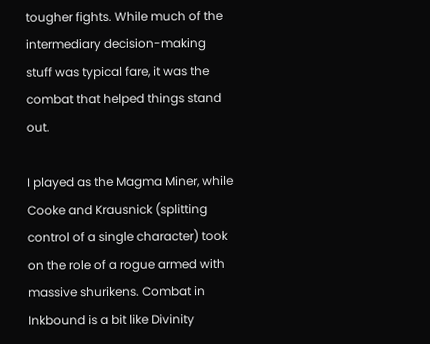tougher fights. While much of the intermediary decision-making stuff was typical fare, it was the combat that helped things stand out.

I played as the Magma Miner, while Cooke and Krausnick (splitting control of a single character) took on the role of a rogue armed with massive shurikens. Combat in Inkbound is a bit like Divinity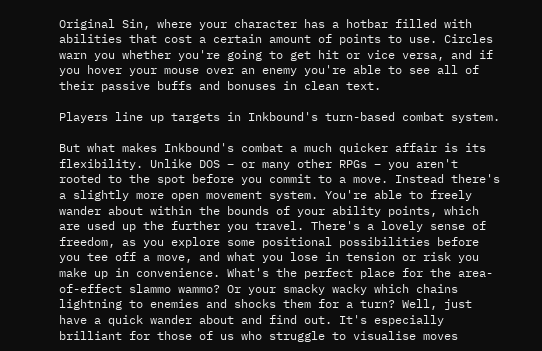Original Sin, where your character has a hotbar filled with abilities that cost a certain amount of points to use. Circles warn you whether you're going to get hit or vice versa, and if you hover your mouse over an enemy you're able to see all of their passive buffs and bonuses in clean text.

Players line up targets in Inkbound's turn-based combat system.

But what makes Inkbound's combat a much quicker affair is its flexibility. Unlike DOS – or many other RPGs – you aren't rooted to the spot before you commit to a move. Instead there's a slightly more open movement system. You're able to freely wander about within the bounds of your ability points, which are used up the further you travel. There's a lovely sense of freedom, as you explore some positional possibilities before you tee off a move, and what you lose in tension or risk you make up in convenience. What's the perfect place for the area-of-effect slammo wammo? Or your smacky wacky which chains lightning to enemies and shocks them for a turn? Well, just have a quick wander about and find out. It's especially brilliant for those of us who struggle to visualise moves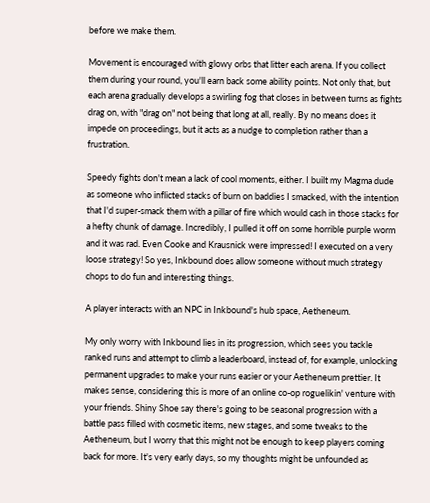before we make them.

Movement is encouraged with glowy orbs that litter each arena. If you collect them during your round, you'll earn back some ability points. Not only that, but each arena gradually develops a swirling fog that closes in between turns as fights drag on, with "drag on" not being that long at all, really. By no means does it impede on proceedings, but it acts as a nudge to completion rather than a frustration.

Speedy fights don't mean a lack of cool moments, either. I built my Magma dude as someone who inflicted stacks of burn on baddies I smacked, with the intention that I'd super-smack them with a pillar of fire which would cash in those stacks for a hefty chunk of damage. Incredibly, I pulled it off on some horrible purple worm and it was rad. Even Cooke and Krausnick were impressed! I executed on a very loose strategy! So yes, Inkbound does allow someone without much strategy chops to do fun and interesting things.

A player interacts with an NPC in Inkbound's hub space, Aetheneum.

My only worry with Inkbound lies in its progression, which sees you tackle ranked runs and attempt to climb a leaderboard, instead of, for example, unlocking permanent upgrades to make your runs easier or your Aetheneum prettier. It makes sense, considering this is more of an online co-op roguelikin' venture with your friends. Shiny Shoe say there's going to be seasonal progression with a battle pass filled with cosmetic items, new stages, and some tweaks to the Aetheneum, but I worry that this might not be enough to keep players coming back for more. It's very early days, so my thoughts might be unfounded as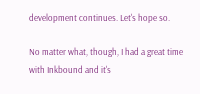development continues. Let's hope so.

No matter what, though, I had a great time with Inkbound and it's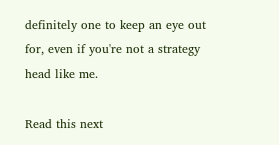definitely one to keep an eye out for, even if you're not a strategy head like me.

Read this next